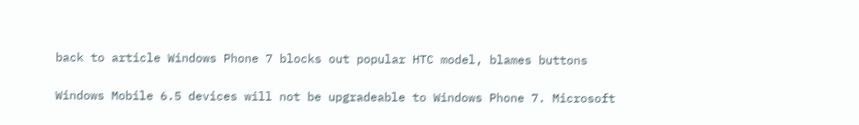back to article Windows Phone 7 blocks out popular HTC model, blames buttons

Windows Mobile 6.5 devices will not be upgradeable to Windows Phone 7. Microsoft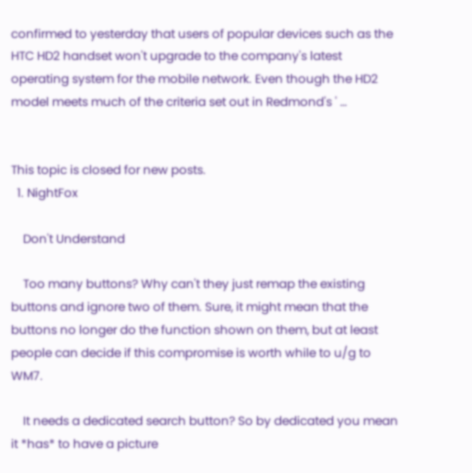confirmed to yesterday that users of popular devices such as the HTC HD2 handset won't upgrade to the company's latest operating system for the mobile network. Even though the HD2 model meets much of the criteria set out in Redmond's ' …


This topic is closed for new posts.
  1. NightFox

    Don't Understand

    Too many buttons? Why can't they just remap the existing buttons and ignore two of them. Sure, it might mean that the buttons no longer do the function shown on them, but at least people can decide if this compromise is worth while to u/g to WM7.

    It needs a dedicated search button? So by dedicated you mean it *has* to have a picture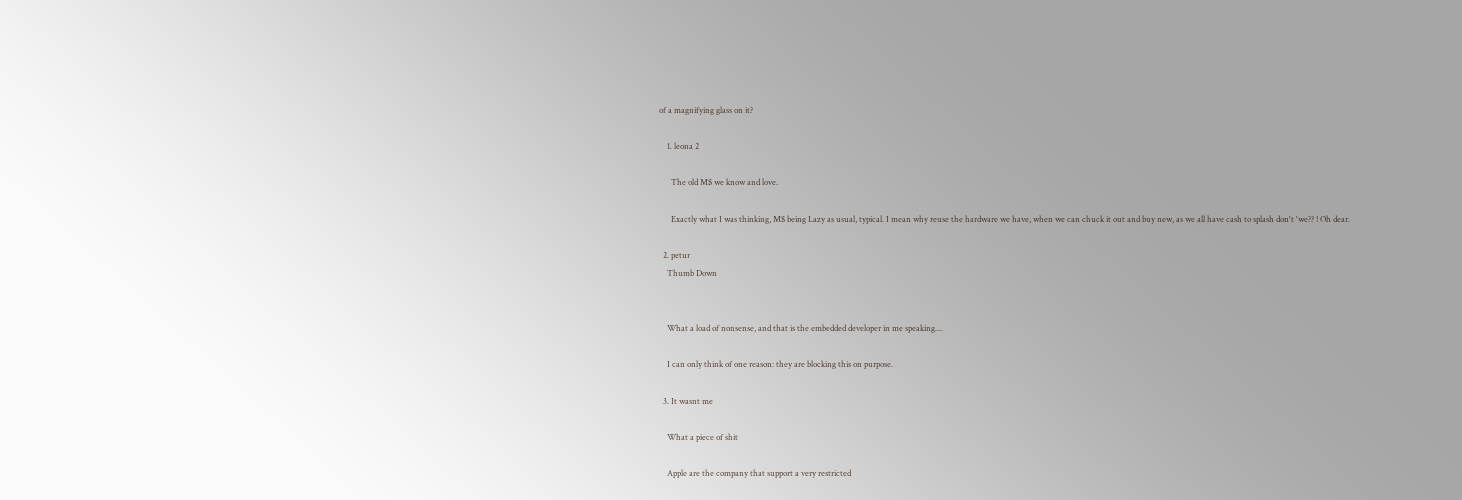of a magnifying glass on it?

    1. leona 2

      The old M$ we know and love.

      Exactly what I was thinking, M$ being Lazy as usual, typical. I mean why reuse the hardware we have, when we can chuck it out and buy new, as we all have cash to splash don't 'we?? ! Oh dear.

  2. petur
    Thumb Down


    What a load of nonsense, and that is the embedded developer in me speaking....

    I can only think of one reason: they are blocking this on purpose.

  3. It wasnt me

    What a piece of shit

    Apple are the company that support a very restricted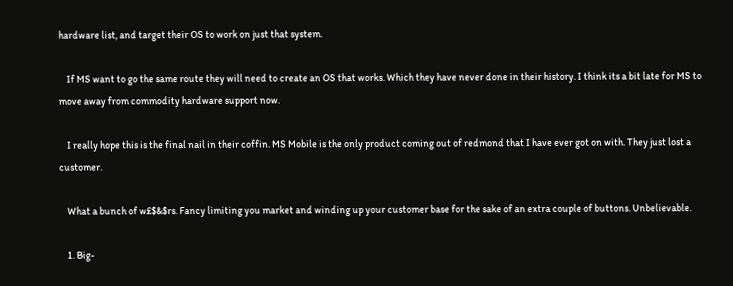hardware list, and target their OS to work on just that system.

    If MS want to go the same route they will need to create an OS that works. Which they have never done in their history. I think its a bit late for MS to move away from commodity hardware support now.

    I really hope this is the final nail in their coffin. MS Mobile is the only product coming out of redmond that I have ever got on with. They just lost a customer.

    What a bunch of w£$&$rs. Fancy limiting you market and winding up your customer base for the sake of an extra couple of buttons. Unbelievable.

    1. Big-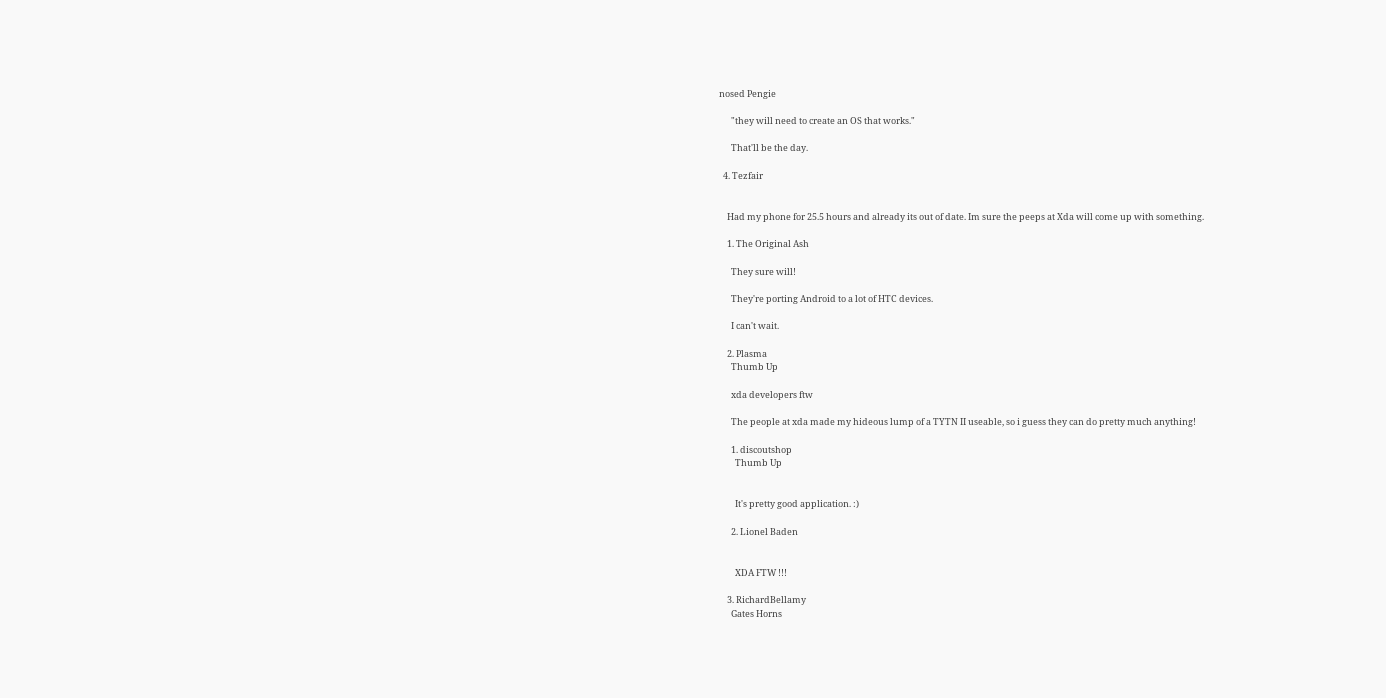nosed Pengie

      "they will need to create an OS that works."

      That'll be the day.

  4. Tezfair


    Had my phone for 25.5 hours and already its out of date. Im sure the peeps at Xda will come up with something.

    1. The Original Ash

      They sure will!

      They're porting Android to a lot of HTC devices.

      I can't wait.

    2. Plasma
      Thumb Up

      xda developers ftw

      The people at xda made my hideous lump of a TYTN II useable, so i guess they can do pretty much anything!

      1. discoutshop
        Thumb Up


        It's pretty good application. :)

      2. Lionel Baden


        XDA FTW !!!

    3. RichardBellamy
      Gates Horns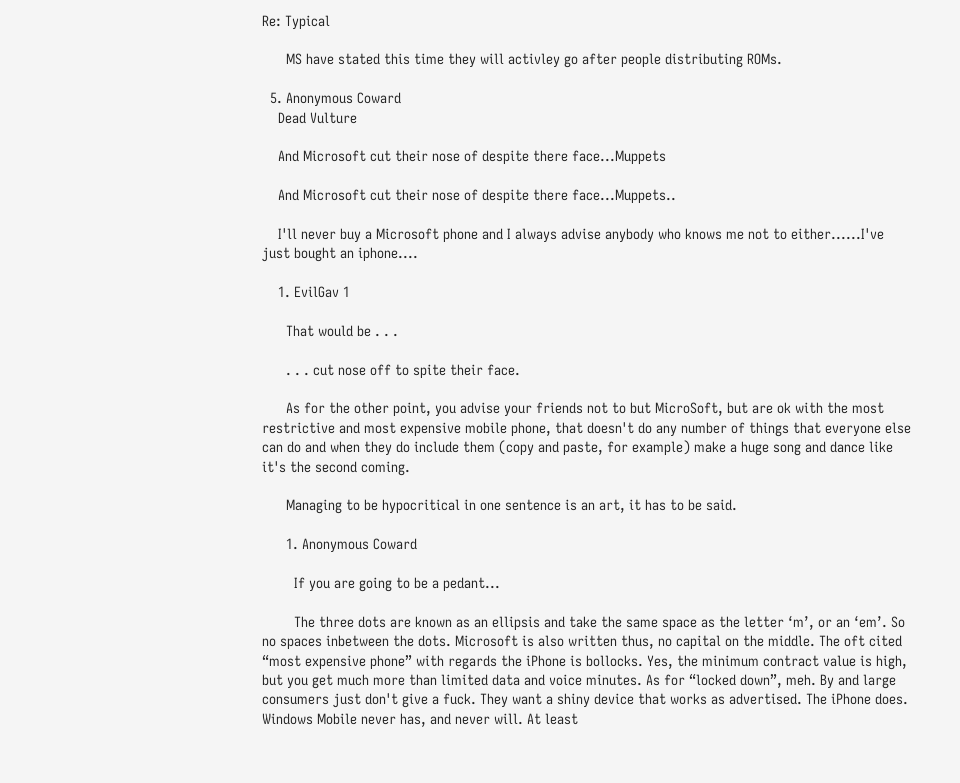Re: Typical

      MS have stated this time they will activley go after people distributing ROMs.

  5. Anonymous Coward
    Dead Vulture

    And Microsoft cut their nose of despite there face...Muppets

    And Microsoft cut their nose of despite there face...Muppets..

    I'll never buy a Microsoft phone and I always advise anybody who knows me not to either......I've just bought an iphone....

    1. EvilGav 1

      That would be . . .

      . . . cut nose off to spite their face.

      As for the other point, you advise your friends not to but MicroSoft, but are ok with the most restrictive and most expensive mobile phone, that doesn't do any number of things that everyone else can do and when they do include them (copy and paste, for example) make a huge song and dance like it's the second coming.

      Managing to be hypocritical in one sentence is an art, it has to be said.

      1. Anonymous Coward

        If you are going to be a pedant...

        The three dots are known as an ellipsis and take the same space as the letter ‘m’, or an ‘em’. So no spaces inbetween the dots. Microsoft is also written thus, no capital on the middle. The oft cited “most expensive phone” with regards the iPhone is bollocks. Yes, the minimum contract value is high, but you get much more than limited data and voice minutes. As for “locked down”, meh. By and large consumers just don't give a fuck. They want a shiny device that works as advertised. The iPhone does. Windows Mobile never has, and never will. At least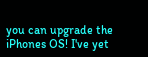you can upgrade the iPhones OS! I've yet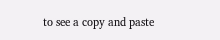to see a copy and paste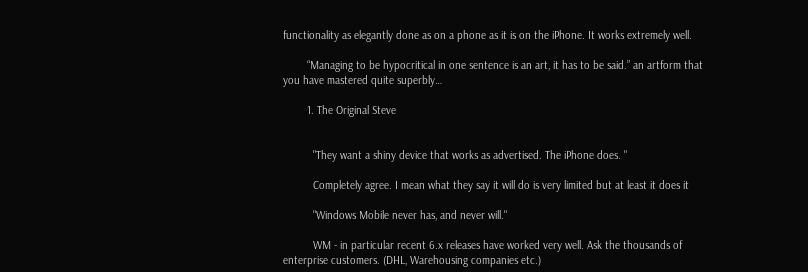functionality as elegantly done as on a phone as it is on the iPhone. It works extremely well.

        “Managing to be hypocritical in one sentence is an art, it has to be said.” an artform that you have mastered quite superbly…

        1. The Original Steve


          "They want a shiny device that works as advertised. The iPhone does. "

          Completely agree. I mean what they say it will do is very limited but at least it does it

          "Windows Mobile never has, and never will."

          WM - in particular recent 6.x releases have worked very well. Ask the thousands of enterprise customers. (DHL, Warehousing companies etc.)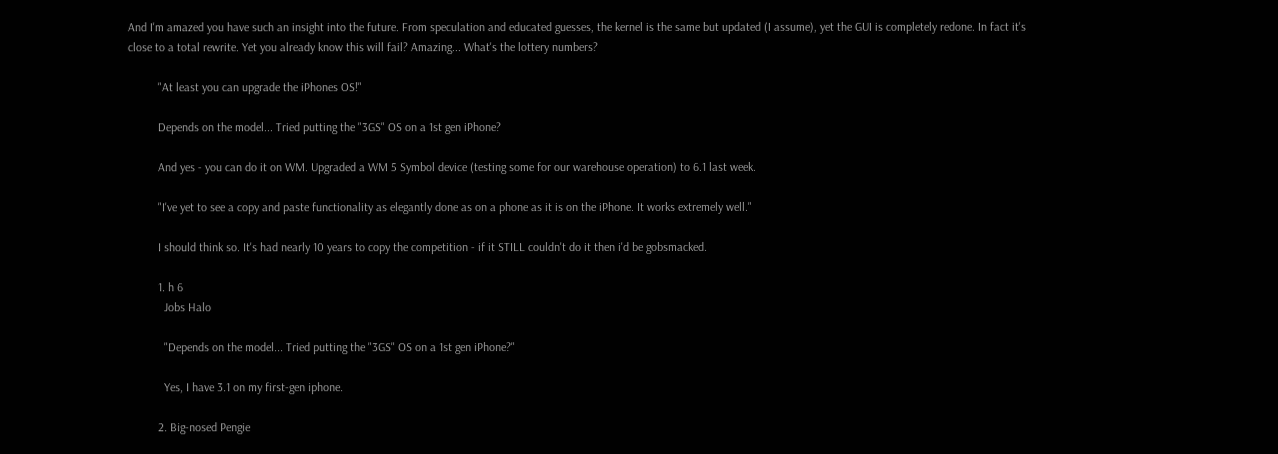And I'm amazed you have such an insight into the future. From speculation and educated guesses, the kernel is the same but updated (I assume), yet the GUI is completely redone. In fact it's close to a total rewrite. Yet you already know this will fail? Amazing... What's the lottery numbers?

          "At least you can upgrade the iPhones OS!"

          Depends on the model... Tried putting the "3GS" OS on a 1st gen iPhone?

          And yes - you can do it on WM. Upgraded a WM 5 Symbol device (testing some for our warehouse operation) to 6.1 last week.

          "I've yet to see a copy and paste functionality as elegantly done as on a phone as it is on the iPhone. It works extremely well."

          I should think so. It's had nearly 10 years to copy the competition - if it STILL couldn't do it then i'd be gobsmacked.

          1. h 6
            Jobs Halo

            "Depends on the model... Tried putting the "3GS" OS on a 1st gen iPhone?"

            Yes, I have 3.1 on my first-gen iphone.

          2. Big-nosed Pengie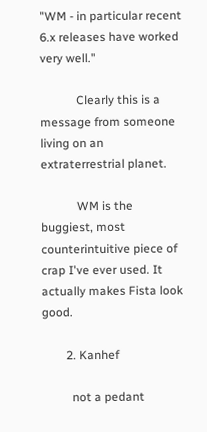"WM - in particular recent 6.x releases have worked very well."

            Clearly this is a message from someone living on an extraterrestrial planet.

            WM is the buggiest, most counterintuitive piece of crap I've ever used. It actually makes Fista look good.

        2. Kanhef

          not a pedant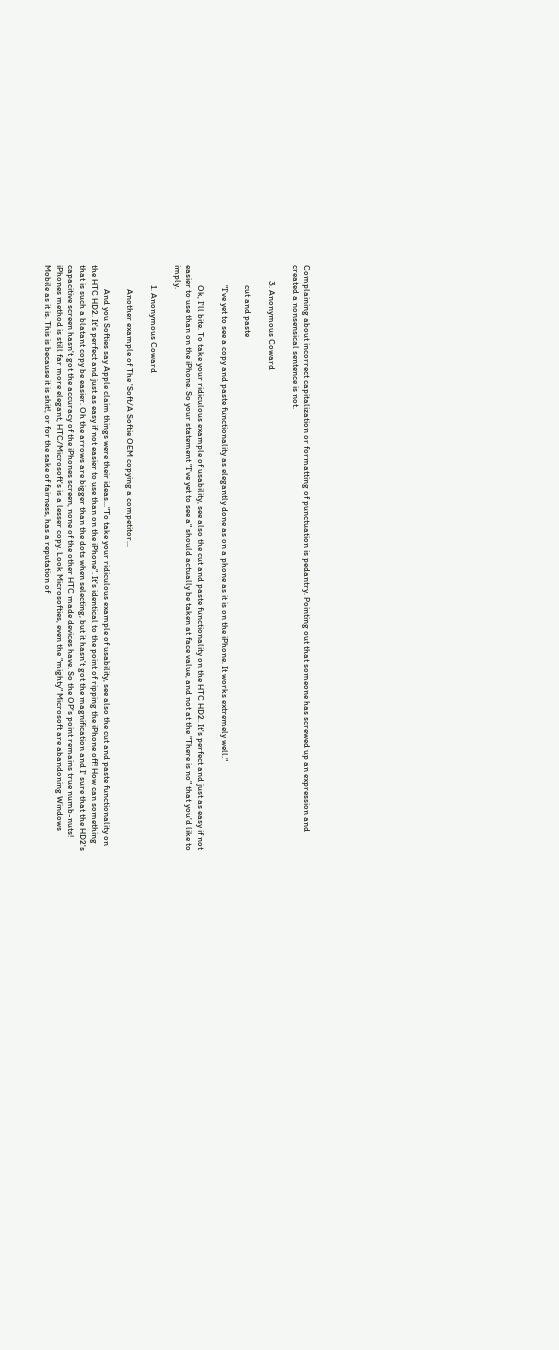Complaining about incorrect capitalization or formatting of punctuation is pedantry. Pointing out that someone has screwed up an expression and created a nonsensical sentence is not.

        3. Anonymous Coward

          cut and paste

          "I've yet to see a copy and paste functionality as elegantly done as on a phone as it is on the iPhone. It works extremely well."

          Ok, I'll bite. To take your ridiculous example of usability, see also the cut and paste functionality on the HTC HD2. It's perfect and just as easy if not easier to use than on the iPhone. So your statement "I've yet to see a" should actually be taken at face value, and not at the "There is no" that you'd like to imply.

          1. Anonymous Coward

            Another example of The 'Soft/A Softie OEM copying a competitor...

            And you Softies say Apple claim things were their ideas..."To take your ridiculous example of usability, see also the cut and paste functionality on the HTC HD2. It's perfect and just as easy if not easier to use than on the iPhone". It's identical to the point of ripping the iPhone off! How can something that is such a blatant copy be easier. Oh the arrows are bigger than the dots when selecting, but it hasn't got the magnification and I' sure that the HD2's capacitive screen hasn't got the accuracy of the iPhones screen, none of the other HTC made devices have. So the OP's point remains true numb-nuts! iPhones method is still far more elegant, HTC/Microsoft's is a lesser copy. Look Microsofties, even the "mighty" Microsoft are abandoning Windows Mobile as it is. This is because it is shit!, or for the sake of fairness, has a reputation of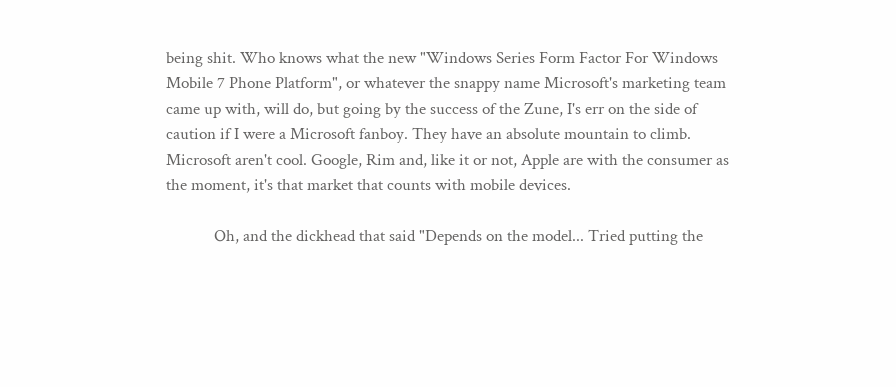being shit. Who knows what the new "Windows Series Form Factor For Windows Mobile 7 Phone Platform", or whatever the snappy name Microsoft's marketing team came up with, will do, but going by the success of the Zune, I's err on the side of caution if I were a Microsoft fanboy. They have an absolute mountain to climb. Microsoft aren't cool. Google, Rim and, like it or not, Apple are with the consumer as the moment, it's that market that counts with mobile devices.

            Oh, and the dickhead that said "Depends on the model... Tried putting the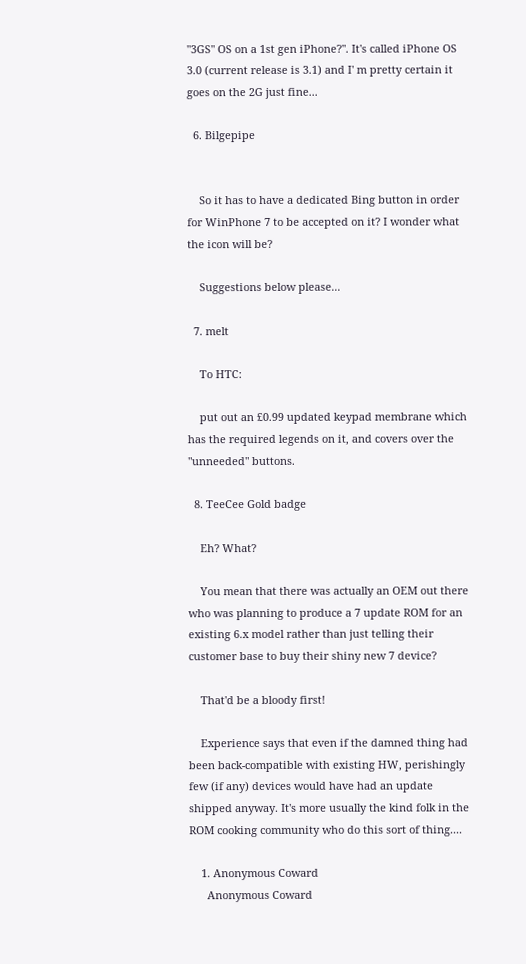"3GS" OS on a 1st gen iPhone?". It's called iPhone OS 3.0 (current release is 3.1) and I' m pretty certain it goes on the 2G just fine...

  6. Bilgepipe


    So it has to have a dedicated Bing button in order for WinPhone 7 to be accepted on it? I wonder what the icon will be?

    Suggestions below please...

  7. melt

    To HTC:

    put out an £0.99 updated keypad membrane which has the required legends on it, and covers over the "unneeded" buttons.

  8. TeeCee Gold badge

    Eh? What?

    You mean that there was actually an OEM out there who was planning to produce a 7 update ROM for an existing 6.x model rather than just telling their customer base to buy their shiny new 7 device?

    That'd be a bloody first!

    Experience says that even if the damned thing had been back-compatible with existing HW, perishingly few (if any) devices would have had an update shipped anyway. It's more usually the kind folk in the ROM cooking community who do this sort of thing....

    1. Anonymous Coward
      Anonymous Coward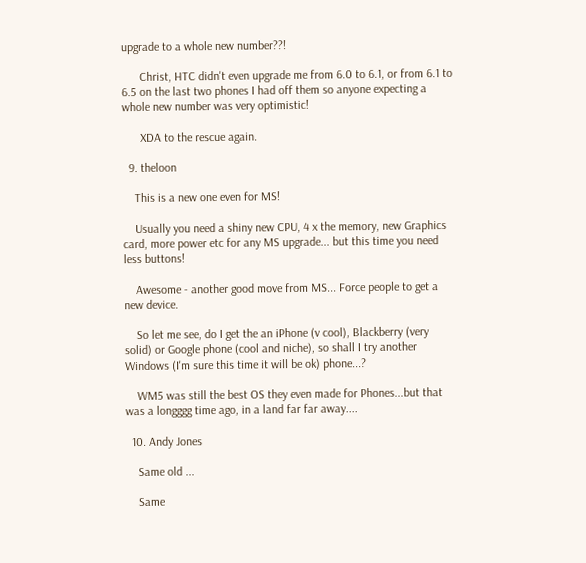upgrade to a whole new number??!

      Christ, HTC didn't even upgrade me from 6.0 to 6.1, or from 6.1 to 6.5 on the last two phones I had off them so anyone expecting a whole new number was very optimistic!

      XDA to the rescue again.

  9. theloon

    This is a new one even for MS!

    Usually you need a shiny new CPU, 4 x the memory, new Graphics card, more power etc for any MS upgrade... but this time you need less buttons!

    Awesome - another good move from MS... Force people to get a new device.

    So let me see, do I get the an iPhone (v cool), Blackberry (very solid) or Google phone (cool and niche), so shall I try another Windows (I'm sure this time it will be ok) phone...?

    WM5 was still the best OS they even made for Phones...but that was a longggg time ago, in a land far far away....

  10. Andy Jones

    Same old ...

    Same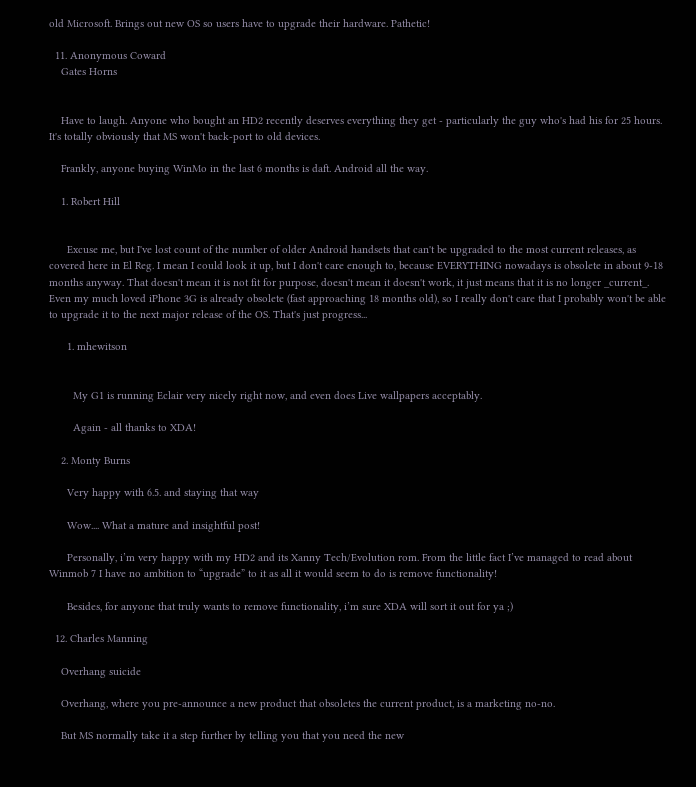old Microsoft. Brings out new OS so users have to upgrade their hardware. Pathetic!

  11. Anonymous Coward
    Gates Horns


    Have to laugh. Anyone who bought an HD2 recently deserves everything they get - particularly the guy who's had his for 25 hours. It's totally obviously that MS won't back-port to old devices.

    Frankly, anyone buying WinMo in the last 6 months is daft. Android all the way.

    1. Robert Hill


      Excuse me, but I've lost count of the number of older Android handsets that can't be upgraded to the most current releases, as covered here in El Reg. I mean I could look it up, but I don't care enough to, because EVERYTHING nowadays is obsolete in about 9-18 months anyway. That doesn't mean it is not fit for purpose, doesn't mean it doesn't work, it just means that it is no longer _current_. Even my much loved iPhone 3G is already obsolete (fast approaching 18 months old), so I really don't care that I probably won't be able to upgrade it to the next major release of the OS. That's just progress...

      1. mhewitson


        My G1 is running Eclair very nicely right now, and even does Live wallpapers acceptably.

        Again - all thanks to XDA!

    2. Monty Burns

      Very happy with 6.5. and staying that way

      Wow.... What a mature and insightful post!

      Personally, i’m very happy with my HD2 and its Xanny Tech/Evolution rom. From the little fact I’ve managed to read about Winmob 7 I have no ambition to “upgrade” to it as all it would seem to do is remove functionality!

      Besides, for anyone that truly wants to remove functionality, i’m sure XDA will sort it out for ya ;)

  12. Charles Manning

    Overhang suicide

    Overhang, where you pre-announce a new product that obsoletes the current product, is a marketing no-no.

    But MS normally take it a step further by telling you that you need the new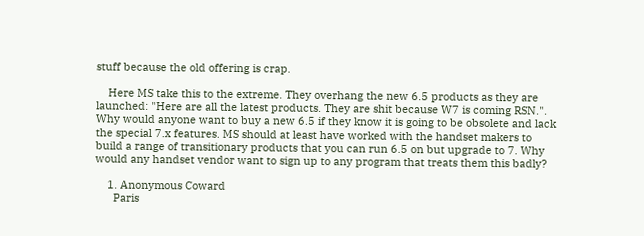stuff because the old offering is crap.

    Here MS take this to the extreme. They overhang the new 6.5 products as they are launched: "Here are all the latest products. They are shit because W7 is coming RSN.". Why would anyone want to buy a new 6.5 if they know it is going to be obsolete and lack the special 7.x features. MS should at least have worked with the handset makers to build a range of transitionary products that you can run 6.5 on but upgrade to 7. Why would any handset vendor want to sign up to any program that treats them this badly?

    1. Anonymous Coward
      Paris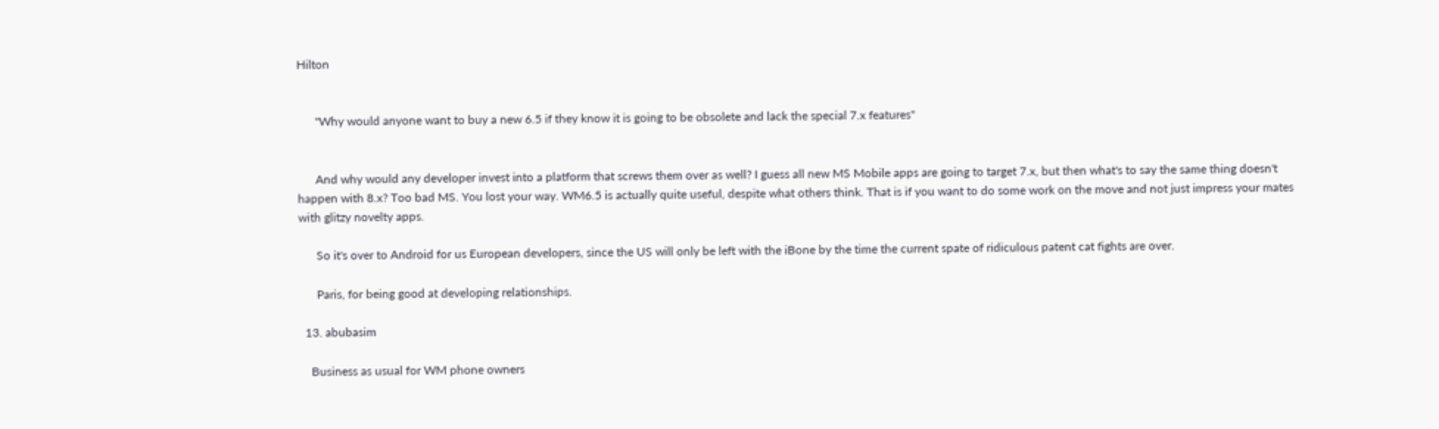Hilton


      "Why would anyone want to buy a new 6.5 if they know it is going to be obsolete and lack the special 7.x features"


      And why would any developer invest into a platform that screws them over as well? I guess all new MS Mobile apps are going to target 7.x, but then what's to say the same thing doesn't happen with 8.x? Too bad MS. You lost your way. WM6.5 is actually quite useful, despite what others think. That is if you want to do some work on the move and not just impress your mates with glitzy novelty apps.

      So it's over to Android for us European developers, since the US will only be left with the iBone by the time the current spate of ridiculous patent cat fights are over.

      Paris, for being good at developing relationships.

  13. abubasim

    Business as usual for WM phone owners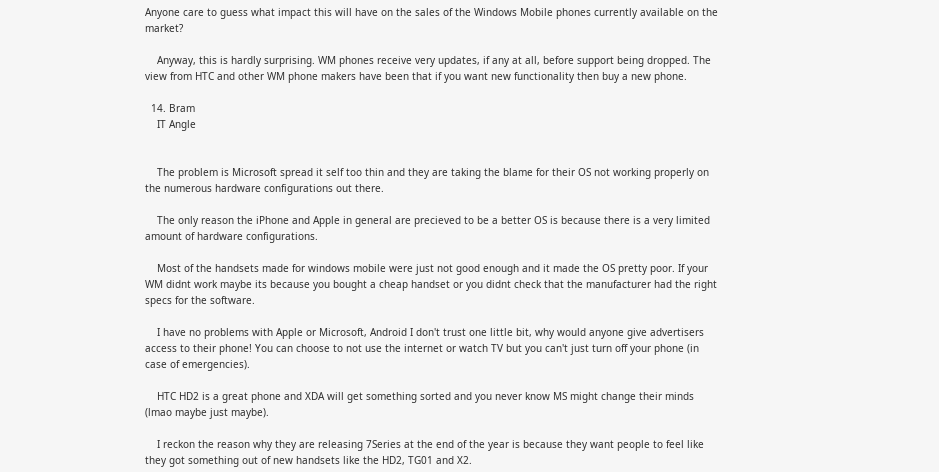Anyone care to guess what impact this will have on the sales of the Windows Mobile phones currently available on the market?

    Anyway, this is hardly surprising. WM phones receive very updates, if any at all, before support being dropped. The view from HTC and other WM phone makers have been that if you want new functionality then buy a new phone.

  14. Bram
    IT Angle


    The problem is Microsoft spread it self too thin and they are taking the blame for their OS not working properly on the numerous hardware configurations out there.

    The only reason the iPhone and Apple in general are precieved to be a better OS is because there is a very limited amount of hardware configurations.

    Most of the handsets made for windows mobile were just not good enough and it made the OS pretty poor. If your WM didnt work maybe its because you bought a cheap handset or you didnt check that the manufacturer had the right specs for the software.

    I have no problems with Apple or Microsoft, Android I don't trust one little bit, why would anyone give advertisers access to their phone! You can choose to not use the internet or watch TV but you can't just turn off your phone (in case of emergencies).

    HTC HD2 is a great phone and XDA will get something sorted and you never know MS might change their minds (lmao maybe just maybe).

    I reckon the reason why they are releasing 7Series at the end of the year is because they want people to feel like they got something out of new handsets like the HD2, TG01 and X2.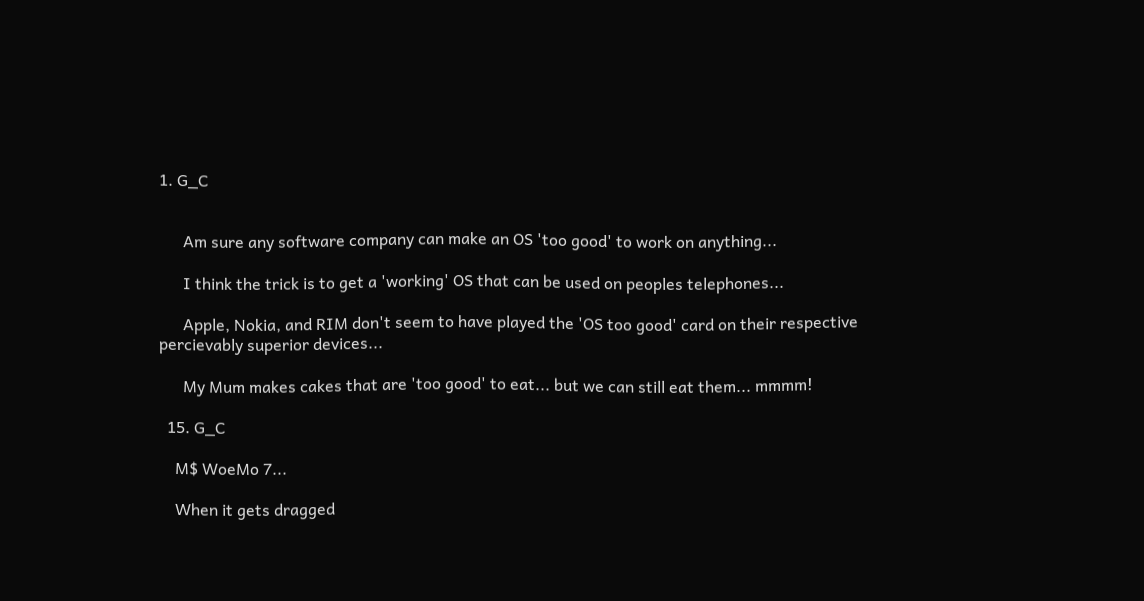1. G_C


      Am sure any software company can make an OS 'too good' to work on anything...

      I think the trick is to get a 'working' OS that can be used on peoples telephones...

      Apple, Nokia, and RIM don't seem to have played the 'OS too good' card on their respective percievably superior devices...

      My Mum makes cakes that are 'too good' to eat... but we can still eat them... mmmm!

  15. G_C

    M$ WoeMo 7...

    When it gets dragged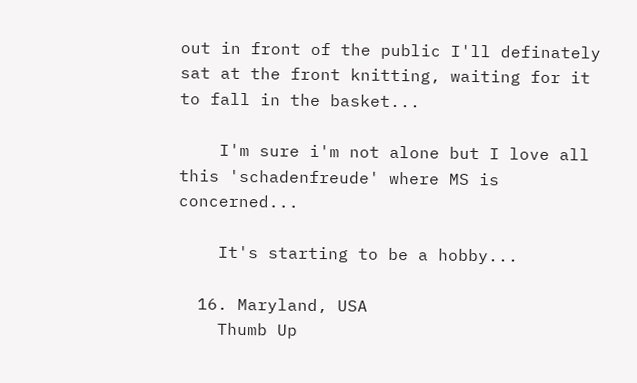out in front of the public I'll definately sat at the front knitting, waiting for it to fall in the basket...

    I'm sure i'm not alone but I love all this 'schadenfreude' where MS is concerned...

    It's starting to be a hobby...

  16. Maryland, USA
    Thumb Up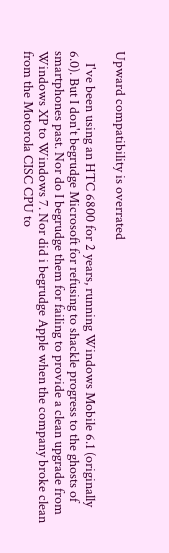Upward compatibility is overrated

    I've been using an HTC 6800 for 2 years, running Windows Mobile 6.1 (originally 6.0). But I don't begrudge Microsoft for refusing to shackle progress to the ghosts of smartphones past. Nor do I begrudge them for failing to provide a clean upgrade from Windows XP to Windows 7. Nor did i begrudge Apple when the company broke clean from the Motorola CISC CPU to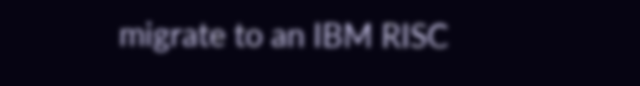migrate to an IBM RISC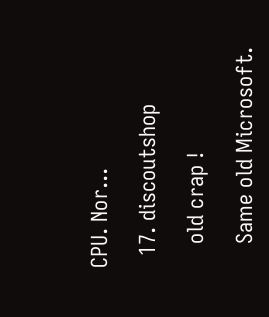CPU. Nor...

  17. discoutshop

    old crap !

    Same old Microsoft.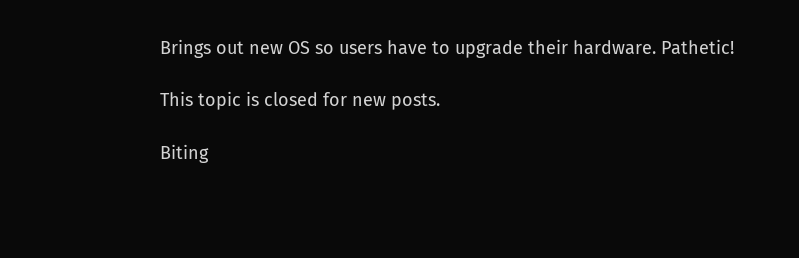Brings out new OS so users have to upgrade their hardware. Pathetic!

This topic is closed for new posts.

Biting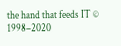the hand that feeds IT © 1998–2020